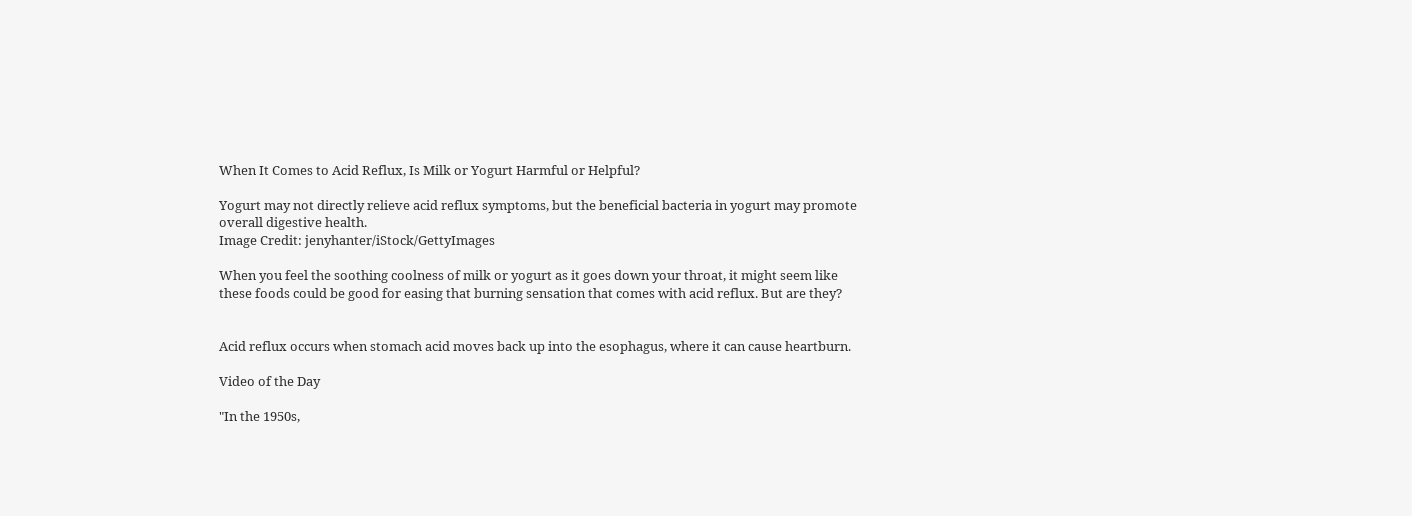When It Comes to Acid Reflux, Is Milk or Yogurt Harmful or Helpful?

Yogurt may not directly relieve acid reflux symptoms, but the beneficial bacteria in yogurt may promote overall digestive health.
Image Credit: jenyhanter/iStock/GettyImages

When you feel the soothing coolness of milk or yogurt as it goes down your throat, it might seem like these foods could be good for easing that burning sensation that comes with acid reflux. But are they?


Acid reflux occurs when stomach acid moves back up into the esophagus, where it can cause heartburn.

Video of the Day

"In the 1950s,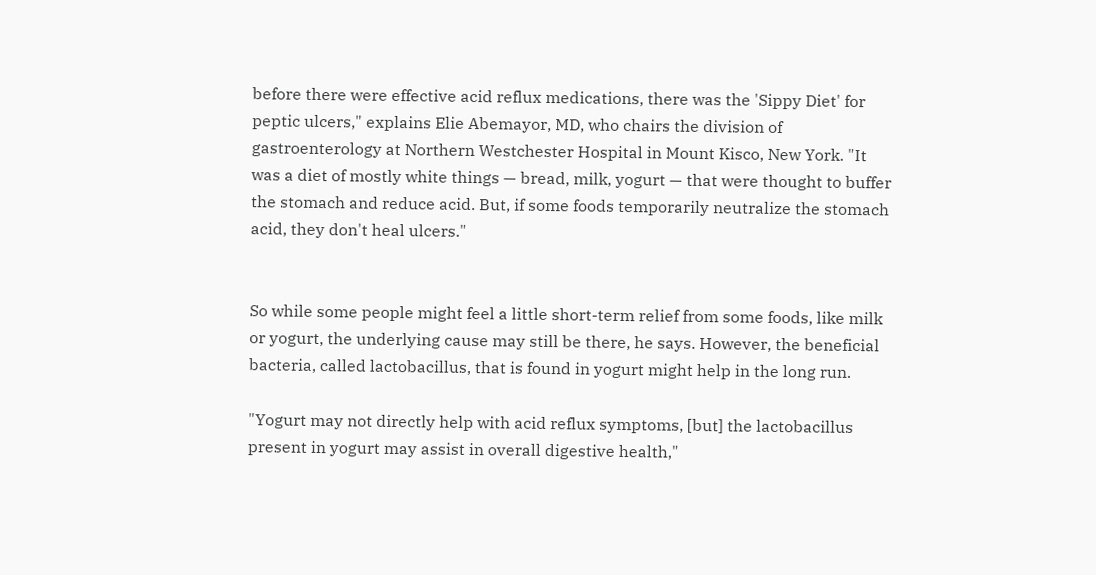before there were effective acid reflux medications, there was the 'Sippy Diet' for peptic ulcers," explains Elie Abemayor, MD, who chairs the division of gastroenterology at Northern Westchester Hospital in Mount Kisco, New York. "It was a diet of mostly white things — bread, milk, yogurt — that were thought to buffer the stomach and reduce acid. But, if some foods temporarily neutralize the stomach acid, they don't heal ulcers."


So while some people might feel a little short-term relief from some foods, like milk or yogurt, the underlying cause may still be there, he says. However, the beneficial bacteria, called lactobacillus, that is found in yogurt might help in the long run.

"Yogurt may not directly help with acid reflux symptoms, [but] the lactobacillus present in yogurt may assist in overall digestive health,"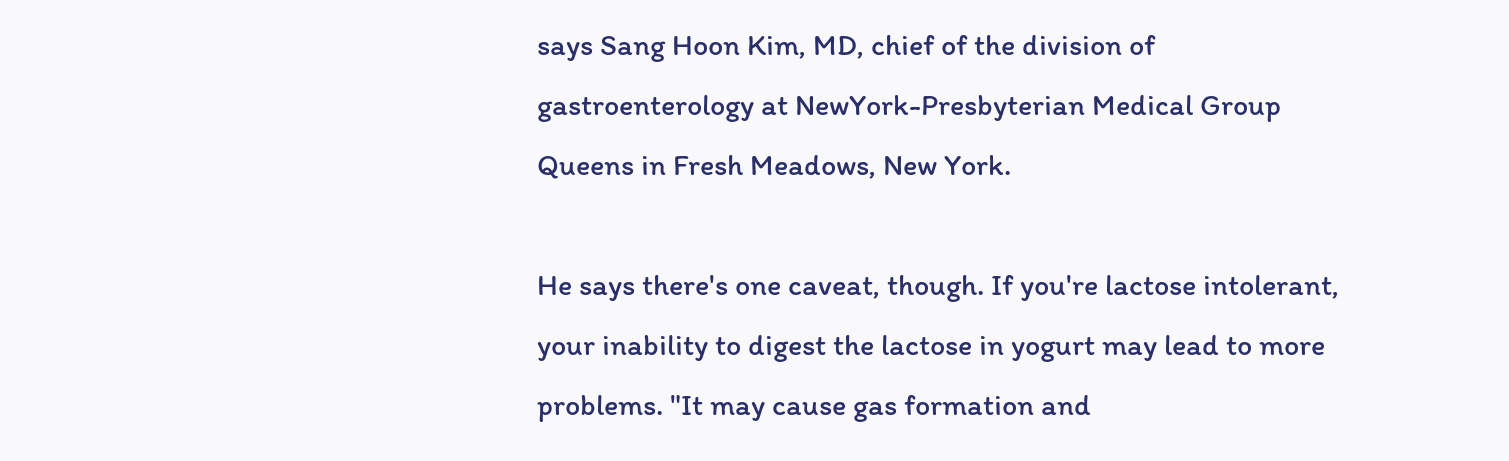says Sang Hoon Kim, MD, chief of the division of gastroenterology at NewYork-Presbyterian Medical Group Queens in Fresh Meadows, New York.

He says there's one caveat, though. If you're lactose intolerant, your inability to digest the lactose in yogurt may lead to more problems. "It may cause gas formation and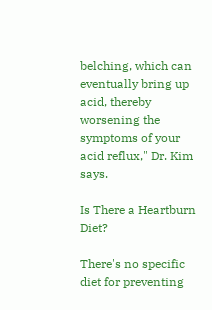belching, which can eventually bring up acid, thereby worsening the symptoms of your acid reflux," Dr. Kim says.

Is There a Heartburn Diet?

There's no specific diet for preventing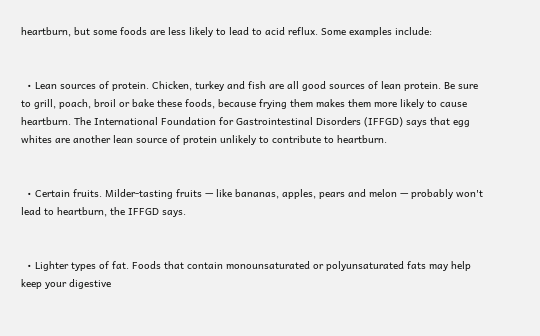heartburn, but some foods are less likely to lead to acid reflux. Some examples include:


  • Lean sources of protein. Chicken, turkey and fish are all good sources of lean protein. Be sure to grill, poach, broil or bake these foods, because frying them makes them more likely to cause heartburn. The International Foundation for Gastrointestinal Disorders (IFFGD) says that egg whites are another lean source of protein unlikely to contribute to heartburn.


  • Certain fruits. Milder-tasting fruits — like bananas, apples, pears and melon — probably won't lead to heartburn, the IFFGD says.


  • Lighter types of fat. Foods that contain monounsaturated or polyunsaturated fats may help keep your digestive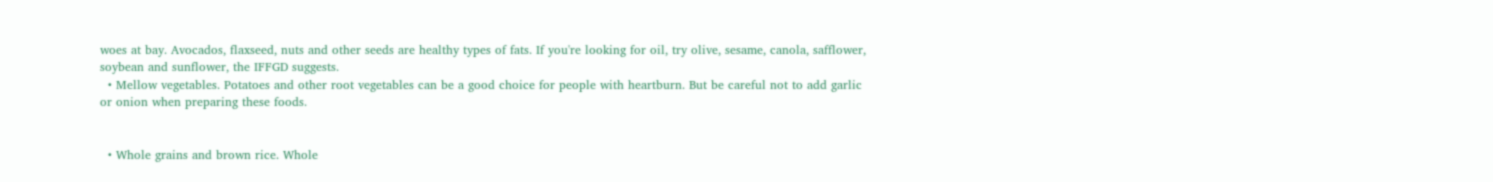woes at bay. Avocados, flaxseed, nuts and other seeds are healthy types of fats. If you're looking for oil, try olive, sesame, canola, safflower, soybean and sunflower, the IFFGD suggests.
  • Mellow vegetables. Potatoes and other root vegetables can be a good choice for people with heartburn. But be careful not to add garlic or onion when preparing these foods.


  • Whole grains and brown rice. Whole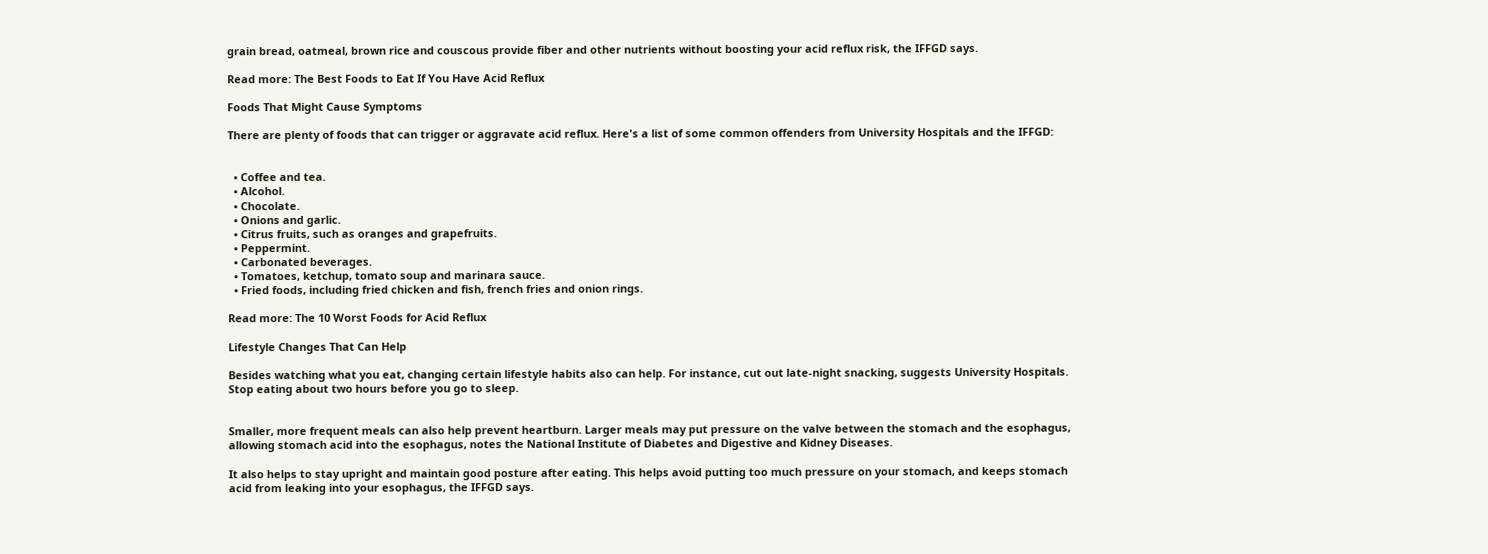grain bread, oatmeal, brown rice and couscous provide fiber and other nutrients without boosting your acid reflux risk, the IFFGD says.

Read more: The Best Foods to Eat If You Have Acid Reflux

Foods That Might Cause Symptoms

There are plenty of foods that can trigger or aggravate acid reflux. Here's a list of some common offenders from University Hospitals and the IFFGD:


  • Coffee and tea.
  • Alcohol.
  • Chocolate.
  • Onions and garlic.
  • Citrus fruits, such as oranges and grapefruits.
  • Peppermint.
  • Carbonated beverages.
  • Tomatoes, ketchup, tomato soup and marinara sauce.
  • Fried foods, including fried chicken and fish, french fries and onion rings.

Read more: The 10 Worst Foods for Acid Reflux

Lifestyle Changes That Can Help

Besides watching what you eat, changing certain lifestyle habits also can help. For instance, cut out late-night snacking, suggests University Hospitals. Stop eating about two hours before you go to sleep.


Smaller, more frequent meals can also help prevent heartburn. Larger meals may put pressure on the valve between the stomach and the esophagus, allowing stomach acid into the esophagus, notes the National Institute of Diabetes and Digestive and Kidney Diseases.

It also helps to stay upright and maintain good posture after eating. This helps avoid putting too much pressure on your stomach, and keeps stomach acid from leaking into your esophagus, the IFFGD says.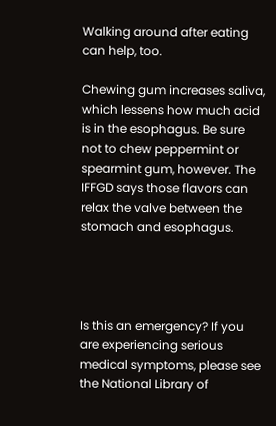Walking around after eating can help, too.

Chewing gum increases saliva, which lessens how much acid is in the esophagus. Be sure not to chew peppermint or spearmint gum, however. The IFFGD says those flavors can relax the valve between the stomach and esophagus.




Is this an emergency? If you are experiencing serious medical symptoms, please see the National Library of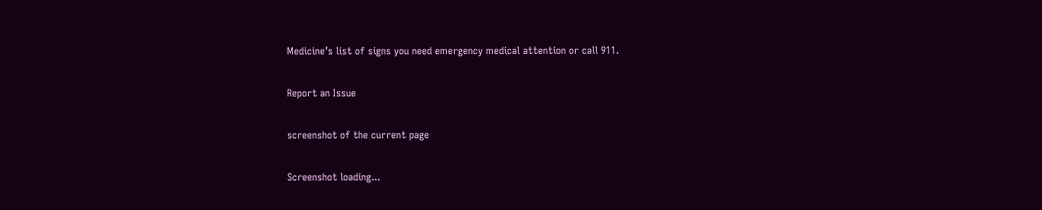Medicine’s list of signs you need emergency medical attention or call 911.

Report an Issue

screenshot of the current page

Screenshot loading...